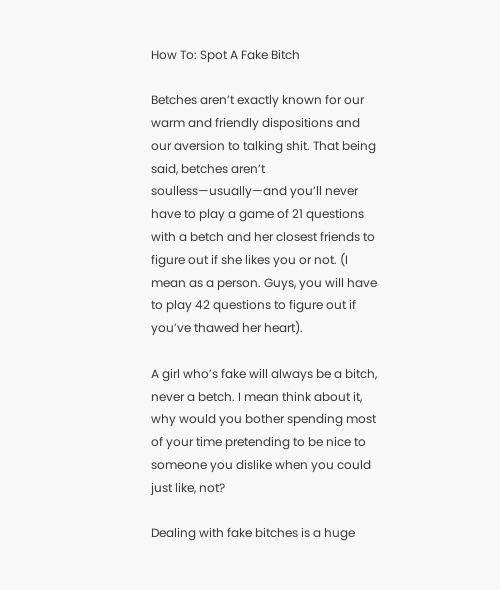How To: Spot A Fake Bitch

Betches aren’t exactly known for our warm and friendly dispositions and our aversion to talking shit. That being said, betches aren’t soulless—usually—and you’ll never have to play a game of 21 questions with a betch and her closest friends to figure out if she likes you or not. (I mean as a person. Guys, you will have to play 42 questions to figure out if you’ve thawed her heart).

A girl who’s fake will always be a bitch, never a betch. I mean think about it, why would you bother spending most of your time pretending to be nice to someone you dislike when you could just like, not?

Dealing with fake bitches is a huge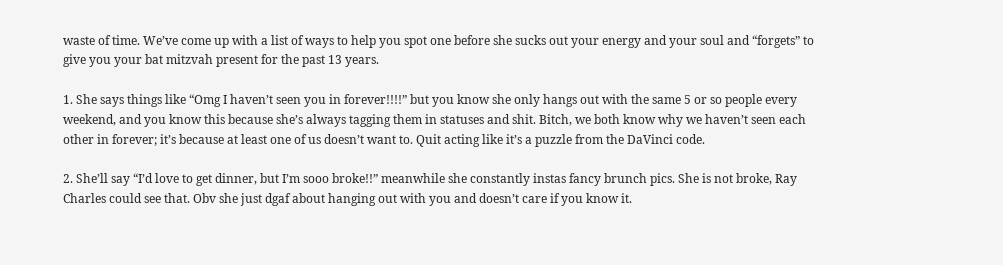waste of time. We’ve come up with a list of ways to help you spot one before she sucks out your energy and your soul and “forgets” to give you your bat mitzvah present for the past 13 years.

1. She says things like “Omg I haven’t seen you in forever!!!!” but you know she only hangs out with the same 5 or so people every weekend, and you know this because she’s always tagging them in statuses and shit. Bitch, we both know why we haven’t seen each other in forever; it’s because at least one of us doesn’t want to. Quit acting like it’s a puzzle from the DaVinci code.

2. She’ll say “I’d love to get dinner, but I’m sooo broke!!” meanwhile she constantly instas fancy brunch pics. She is not broke, Ray Charles could see that. Obv she just dgaf about hanging out with you and doesn’t care if you know it.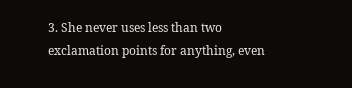3. She never uses less than two exclamation points for anything, even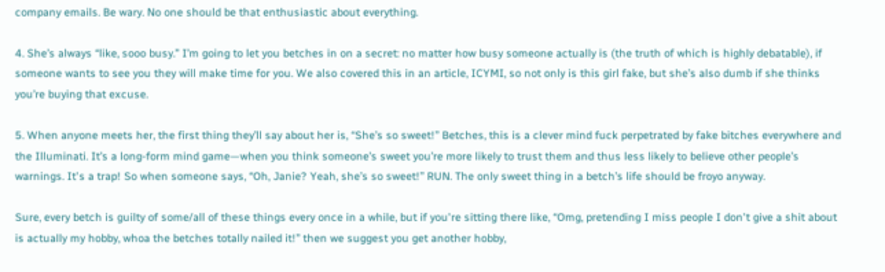company emails. Be wary. No one should be that enthusiastic about everything.

4. She’s always “like, sooo busy.” I’m going to let you betches in on a secret: no matter how busy someone actually is (the truth of which is highly debatable), if someone wants to see you they will make time for you. We also covered this in an article, ICYMI, so not only is this girl fake, but she’s also dumb if she thinks you’re buying that excuse.

5. When anyone meets her, the first thing they’ll say about her is, “She’s so sweet!” Betches, this is a clever mind fuck perpetrated by fake bitches everywhere and the Illuminati. It’s a long-form mind game—when you think someone’s sweet you’re more likely to trust them and thus less likely to believe other people’s warnings. It's a trap! So when someone says, “Oh, Janie? Yeah, she’s so sweet!” RUN. The only sweet thing in a betch’s life should be froyo anyway.

Sure, every betch is guilty of some/all of these things every once in a while, but if you're sitting there like, “Omg, pretending I miss people I don't give a shit about is actually my hobby, whoa the betches totally nailed it!” then we suggest you get another hobby,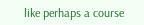like perhaps a course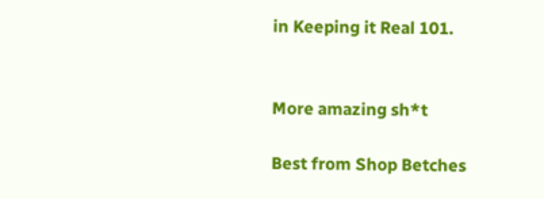in Keeping it Real 101.


More amazing sh*t

Best from Shop Betches